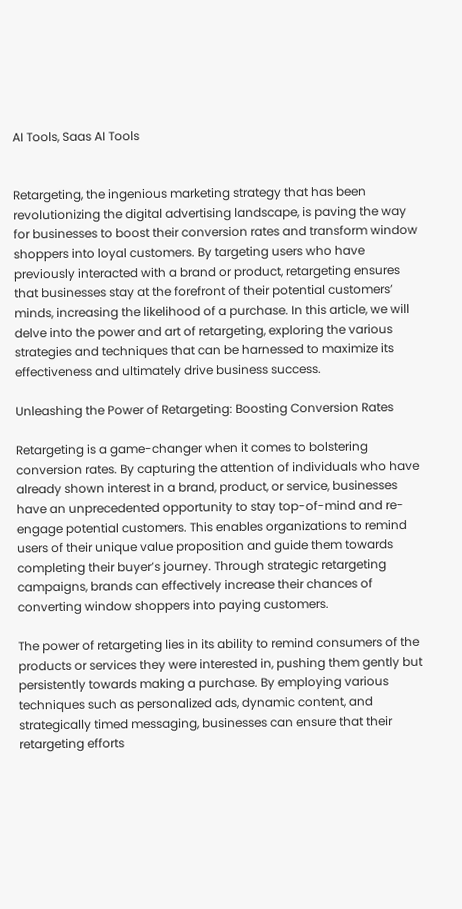AI Tools, Saas AI Tools


Retargeting, the ingenious marketing strategy that has been revolutionizing the digital advertising landscape, is paving the way for businesses to boost their conversion rates and transform window shoppers into loyal customers. By targeting users who have previously interacted with a brand or product, retargeting ensures that businesses stay at the forefront of their potential customers’ minds, increasing the likelihood of a purchase. In this article, we will delve into the power and art of retargeting, exploring the various strategies and techniques that can be harnessed to maximize its effectiveness and ultimately drive business success.

Unleashing the Power of Retargeting: Boosting Conversion Rates

Retargeting is a game-changer when it comes to bolstering conversion rates. By capturing the attention of individuals who have already shown interest in a brand, product, or service, businesses have an unprecedented opportunity to stay top-of-mind and re-engage potential customers. This enables organizations to remind users of their unique value proposition and guide them towards completing their buyer’s journey. Through strategic retargeting campaigns, brands can effectively increase their chances of converting window shoppers into paying customers.

The power of retargeting lies in its ability to remind consumers of the products or services they were interested in, pushing them gently but persistently towards making a purchase. By employing various techniques such as personalized ads, dynamic content, and strategically timed messaging, businesses can ensure that their retargeting efforts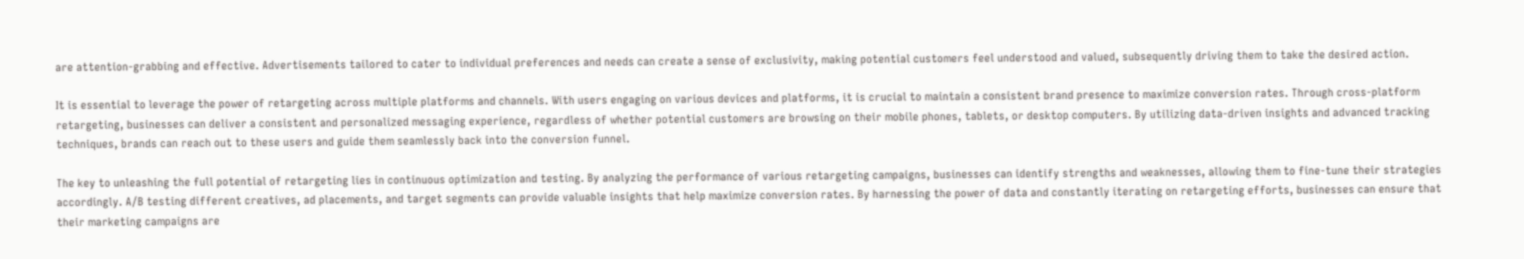are attention-grabbing and effective. Advertisements tailored to cater to individual preferences and needs can create a sense of exclusivity, making potential customers feel understood and valued, subsequently driving them to take the desired action.

It is essential to leverage the power of retargeting across multiple platforms and channels. With users engaging on various devices and platforms, it is crucial to maintain a consistent brand presence to maximize conversion rates. Through cross-platform retargeting, businesses can deliver a consistent and personalized messaging experience, regardless of whether potential customers are browsing on their mobile phones, tablets, or desktop computers. By utilizing data-driven insights and advanced tracking techniques, brands can reach out to these users and guide them seamlessly back into the conversion funnel.

The key to unleashing the full potential of retargeting lies in continuous optimization and testing. By analyzing the performance of various retargeting campaigns, businesses can identify strengths and weaknesses, allowing them to fine-tune their strategies accordingly. A/B testing different creatives, ad placements, and target segments can provide valuable insights that help maximize conversion rates. By harnessing the power of data and constantly iterating on retargeting efforts, businesses can ensure that their marketing campaigns are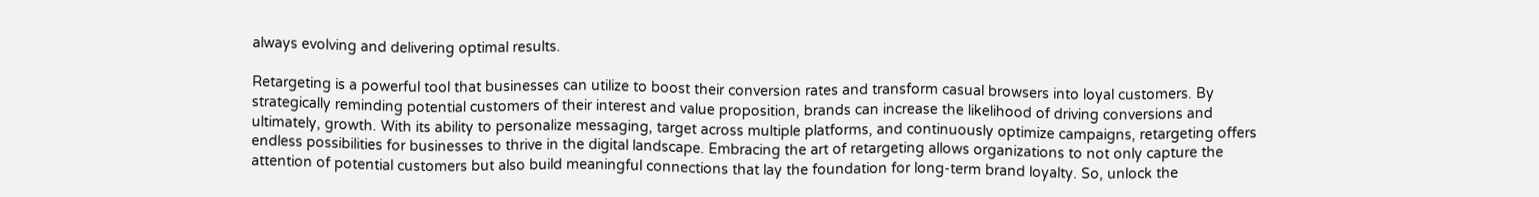always evolving and delivering optimal results.

Retargeting is a powerful tool that businesses can utilize to boost their conversion rates and transform casual browsers into loyal customers. By strategically reminding potential customers of their interest and value proposition, brands can increase the likelihood of driving conversions and ultimately, growth. With its ability to personalize messaging, target across multiple platforms, and continuously optimize campaigns, retargeting offers endless possibilities for businesses to thrive in the digital landscape. Embracing the art of retargeting allows organizations to not only capture the attention of potential customers but also build meaningful connections that lay the foundation for long-term brand loyalty. So, unlock the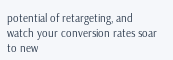potential of retargeting, and watch your conversion rates soar to new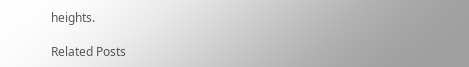heights.

Related Posts